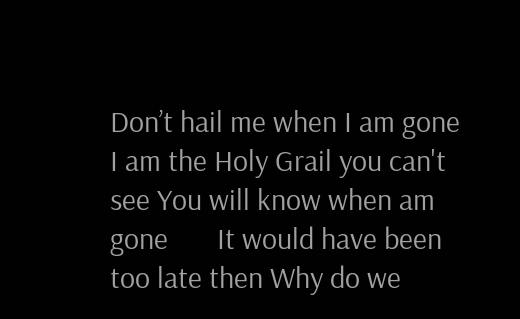Don’t hail me when I am gone I am the Holy Grail you can't see You will know when am gone       It would have been too late then Why do we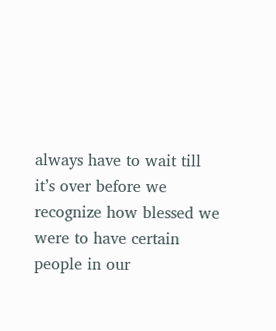always have to wait till it’s over before we recognize how blessed we were to have certain people in our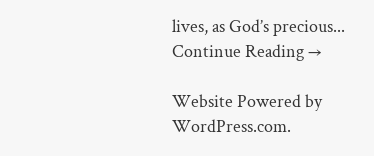lives, as God’s precious... Continue Reading →

Website Powered by WordPress.com.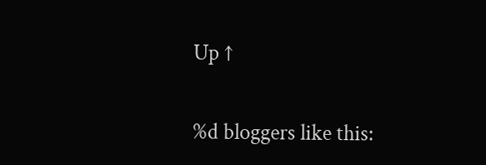Up ↑

%d bloggers like this: